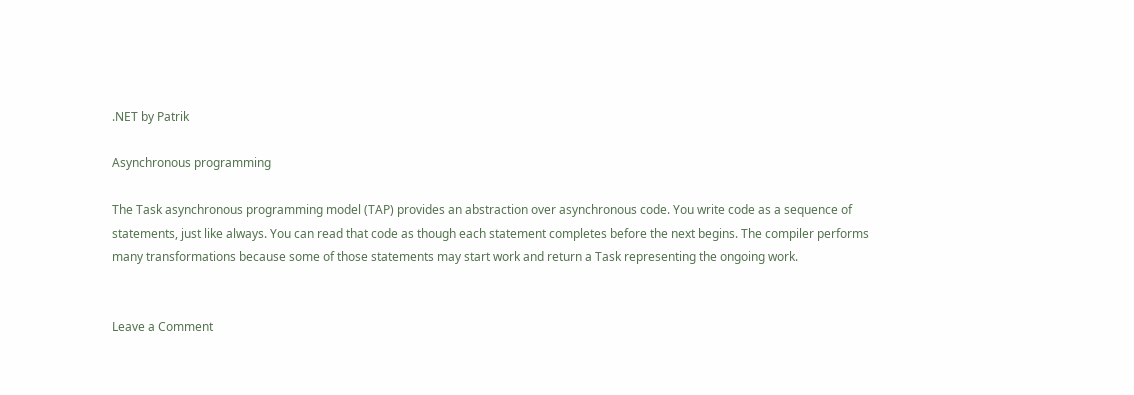.NET by Patrik

Asynchronous programming

The Task asynchronous programming model (TAP) provides an abstraction over asynchronous code. You write code as a sequence of statements, just like always. You can read that code as though each statement completes before the next begins. The compiler performs many transformations because some of those statements may start work and return a Task representing the ongoing work.


Leave a Comment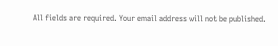All fields are required. Your email address will not be published.